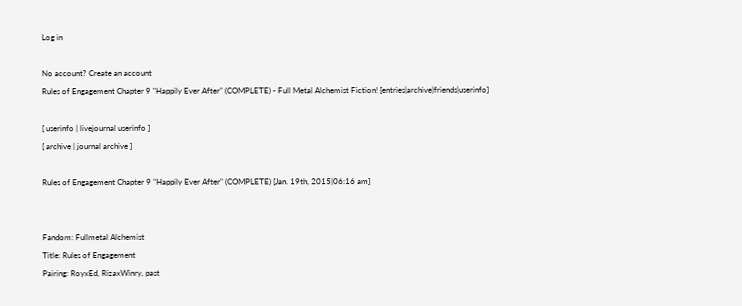Log in

No account? Create an account
Rules of Engagement Chapter 9 "Happily Ever After" (COMPLETE) - Full Metal Alchemist Fiction! [entries|archive|friends|userinfo]

[ userinfo | livejournal userinfo ]
[ archive | journal archive ]

Rules of Engagement Chapter 9 "Happily Ever After" (COMPLETE) [Jan. 19th, 2015|06:16 am]


Fandom: Fullmetal Alchemist
Title: Rules of Engagement
Pairing: RoyxEd, RizaxWinry, past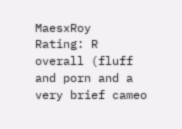MaesxRoy
Rating: R overall (fluff and porn and a very brief cameo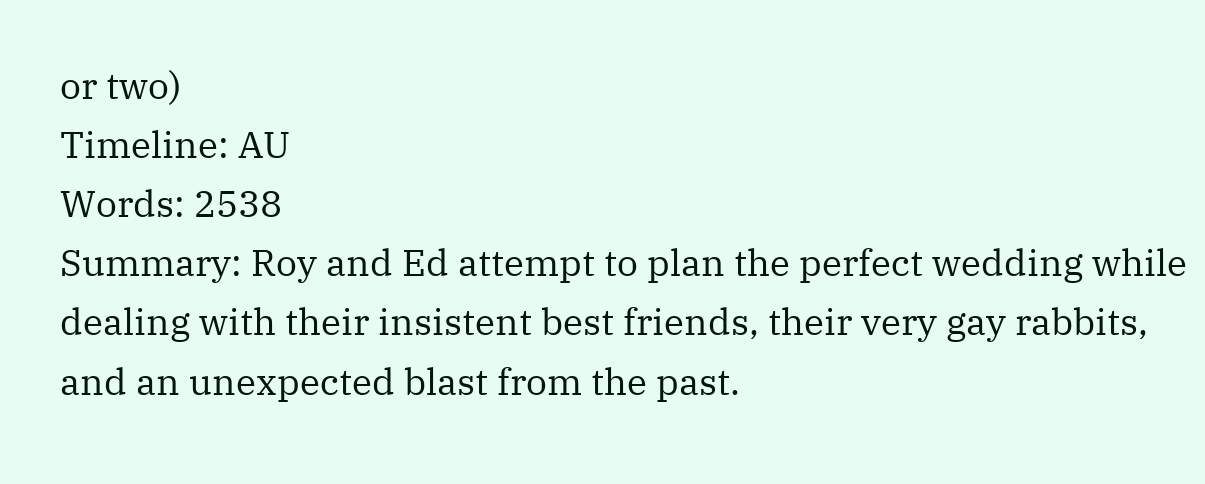or two)
Timeline: AU
Words: 2538
Summary: Roy and Ed attempt to plan the perfect wedding while dealing with their insistent best friends, their very gay rabbits, and an unexpected blast from the past.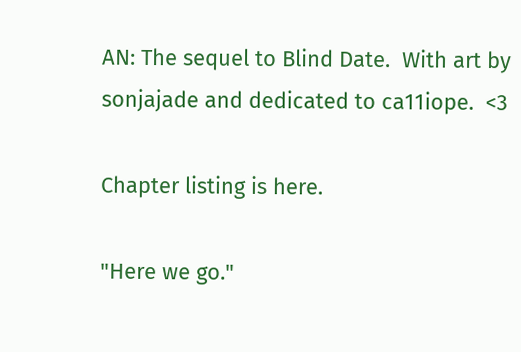AN: The sequel to Blind Date.  With art by sonjajade and dedicated to ca11iope.  <3

Chapter listing is here.

"Here we go."